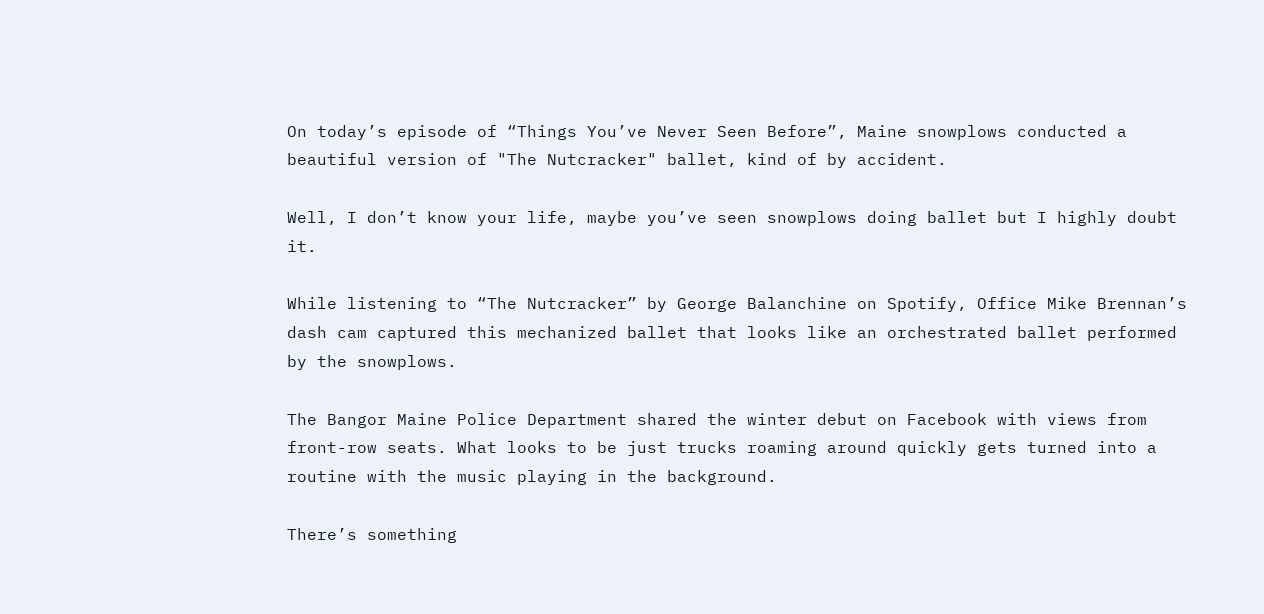On today’s episode of “Things You’ve Never Seen Before”, Maine snowplows conducted a beautiful version of "The Nutcracker" ballet, kind of by accident.

Well, I don’t know your life, maybe you’ve seen snowplows doing ballet but I highly doubt it.

While listening to “The Nutcracker” by George Balanchine on Spotify, Office Mike Brennan’s dash cam captured this mechanized ballet that looks like an orchestrated ballet performed by the snowplows.

The Bangor Maine Police Department shared the winter debut on Facebook with views from front-row seats. What looks to be just trucks roaming around quickly gets turned into a routine with the music playing in the background.

There’s something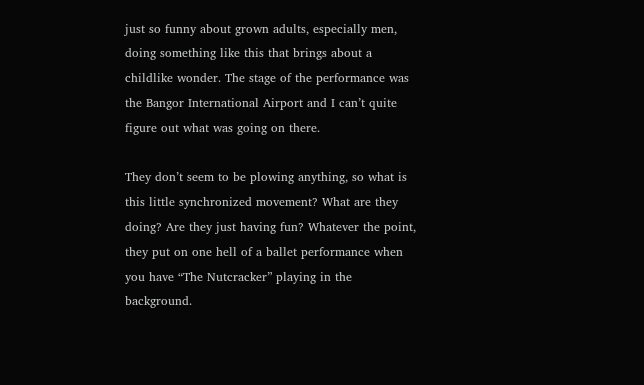just so funny about grown adults, especially men, doing something like this that brings about a childlike wonder. The stage of the performance was the Bangor International Airport and I can’t quite figure out what was going on there.

They don’t seem to be plowing anything, so what is this little synchronized movement? What are they doing? Are they just having fun? Whatever the point, they put on one hell of a ballet performance when you have “The Nutcracker” playing in the background.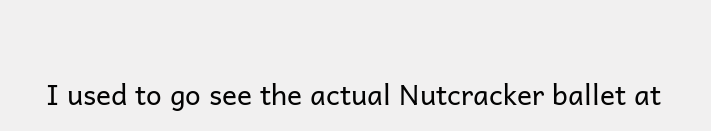I used to go see the actual Nutcracker ballet at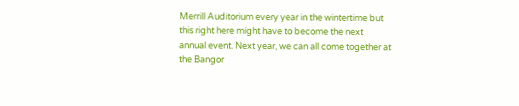Merrill Auditorium every year in the wintertime but this right here might have to become the next annual event. Next year, we can all come together at the Bangor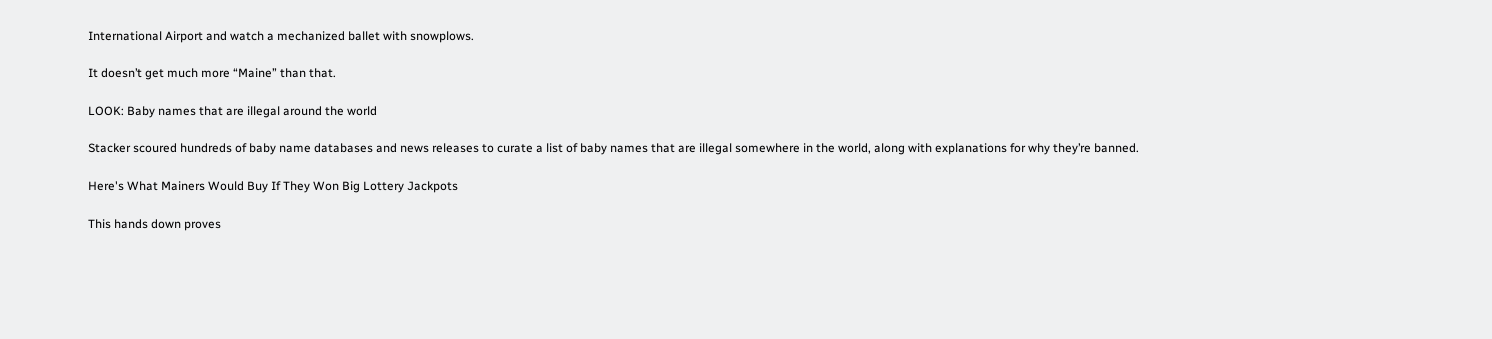International Airport and watch a mechanized ballet with snowplows.

It doesn’t get much more “Maine” than that.

LOOK: Baby names that are illegal around the world

Stacker scoured hundreds of baby name databases and news releases to curate a list of baby names that are illegal somewhere in the world, along with explanations for why they’re banned.

Here's What Mainers Would Buy If They Won Big Lottery Jackpots

This hands down proves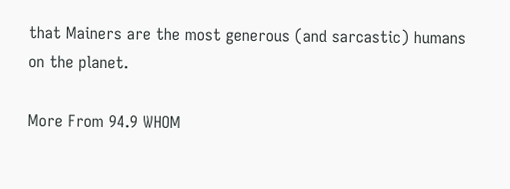that Mainers are the most generous (and sarcastic) humans on the planet.

More From 94.9 WHOM